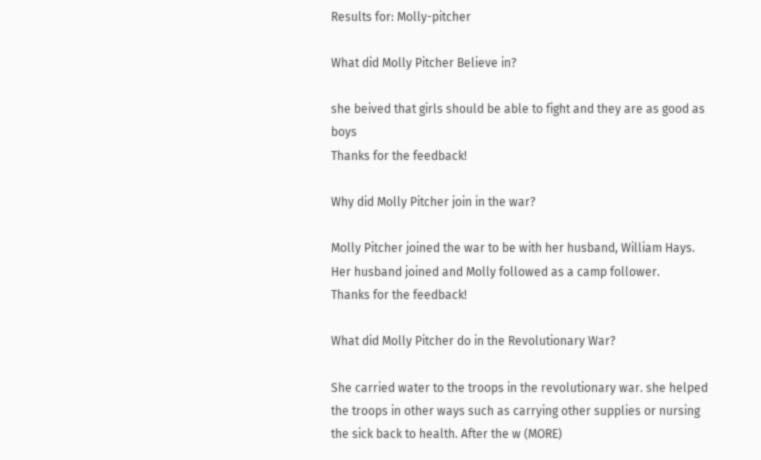Results for: Molly-pitcher

What did Molly Pitcher Believe in?

she beived that girls should be able to fight and they are as good as boys
Thanks for the feedback!

Why did Molly Pitcher join in the war?

Molly Pitcher joined the war to be with her husband, William Hays. Her husband joined and Molly followed as a camp follower.
Thanks for the feedback!

What did Molly Pitcher do in the Revolutionary War?

She carried water to the troops in the revolutionary war. she helped the troops in other ways such as carrying other supplies or nursing the sick back to health. After the w (MORE)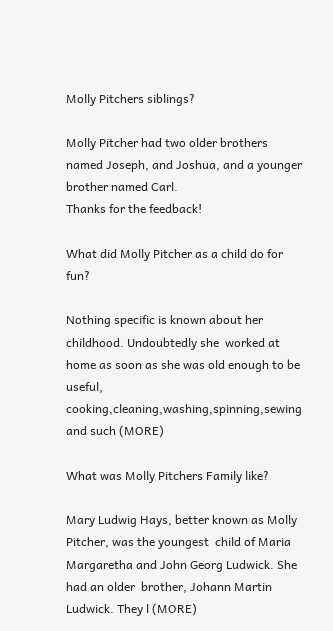Molly Pitchers siblings?

Molly Pitcher had two older brothers named Joseph, and Joshua, and a younger brother named Carl.
Thanks for the feedback!

What did Molly Pitcher as a child do for fun?

Nothing specific is known about her childhood. Undoubtedly she  worked at home as soon as she was old enough to be useful,  cooking,cleaning,washing,spinning,sewing and such (MORE)

What was Molly Pitchers Family like?

Mary Ludwig Hays, better known as Molly Pitcher, was the youngest  child of Maria Margaretha and John Georg Ludwick. She had an older  brother, Johann Martin Ludwick. They l (MORE)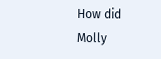How did Molly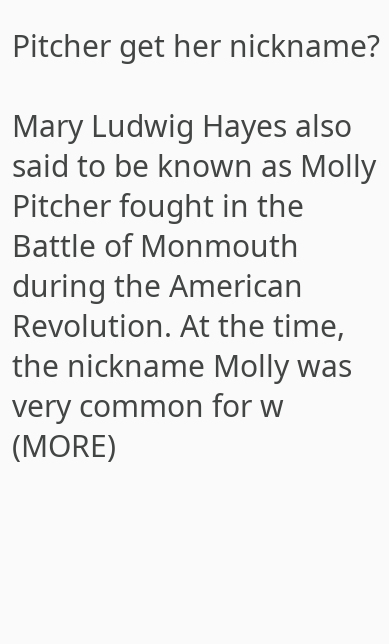Pitcher get her nickname?

Mary Ludwig Hayes also said to be known as Molly Pitcher fought in the Battle of Monmouth during the American Revolution. At the time, the nickname Molly was very common for w (MORE)